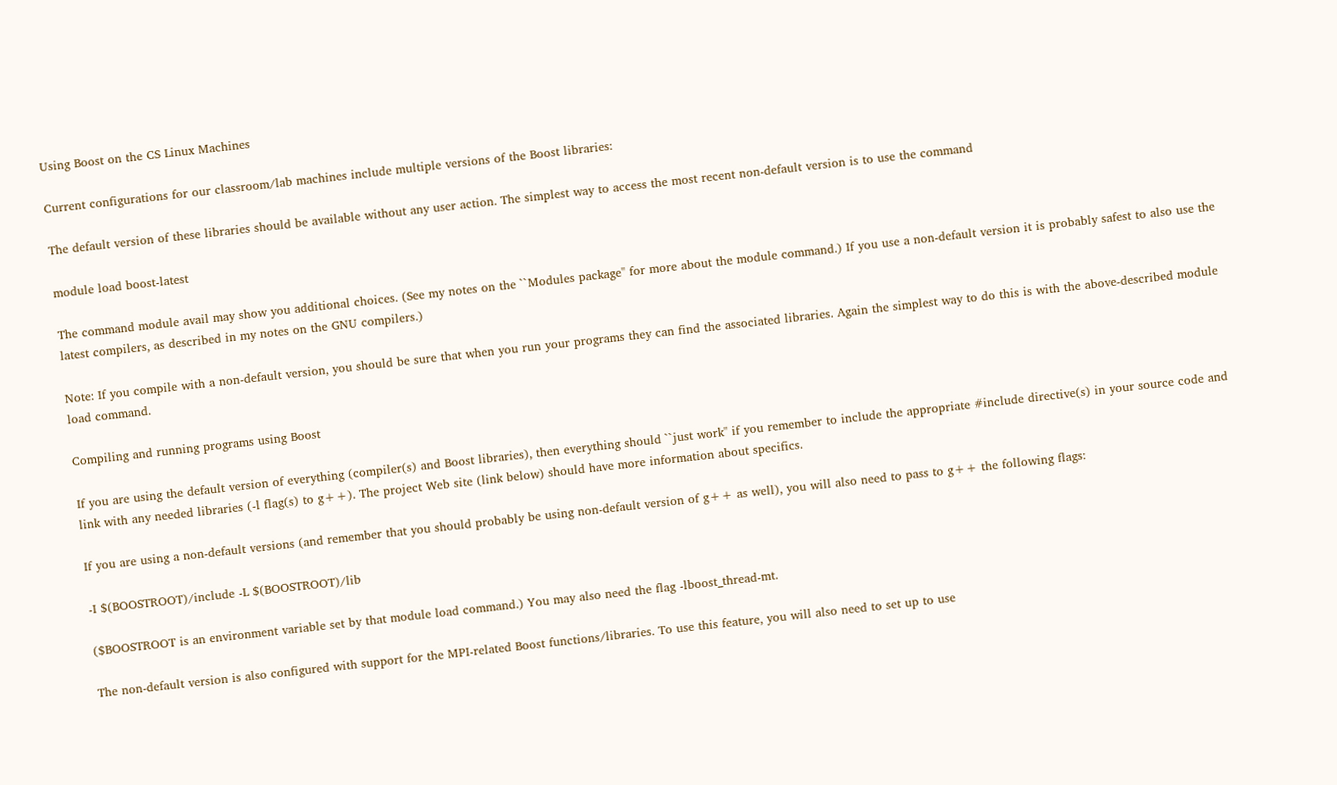Using Boost on the CS Linux Machines

Current configurations for our classroom/lab machines include multiple versions of the Boost libraries:

The default version of these libraries should be available without any user action. The simplest way to access the most recent non-default version is to use the command

module load boost-latest

The command module avail may show you additional choices. (See my notes on the ``Modules package'' for more about the module command.) If you use a non-default version it is probably safest to also use the latest compilers, as described in my notes on the GNU compilers.)

Note: If you compile with a non-default version, you should be sure that when you run your programs they can find the associated libraries. Again the simplest way to do this is with the above-described module load command.

Compiling and running programs using Boost

If you are using the default version of everything (compiler(s) and Boost libraries), then everything should ``just work'' if you remember to include the appropriate #include directive(s) in your source code and link with any needed libraries (-l flag(s) to g++). The project Web site (link below) should have more information about specifics.

If you are using a non-default versions (and remember that you should probably be using non-default version of g++ as well), you will also need to pass to g++ the following flags:

-I $(BOOSTROOT)/include -L $(BOOSTROOT)/lib

($BOOSTROOT is an environment variable set by that module load command.) You may also need the flag -lboost_thread-mt.

The non-default version is also configured with support for the MPI-related Boost functions/libraries. To use this feature, you will also need to set up to use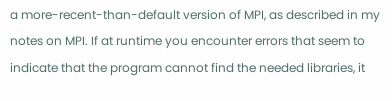a more-recent-than-default version of MPI, as described in my notes on MPI. If at runtime you encounter errors that seem to indicate that the program cannot find the needed libraries, it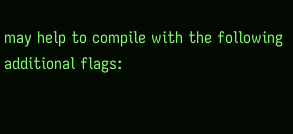may help to compile with the following additional flags: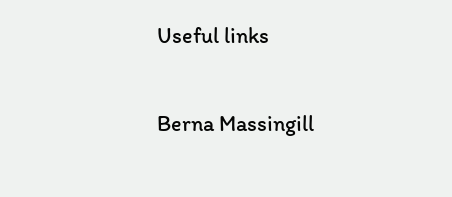Useful links

Berna Massingill